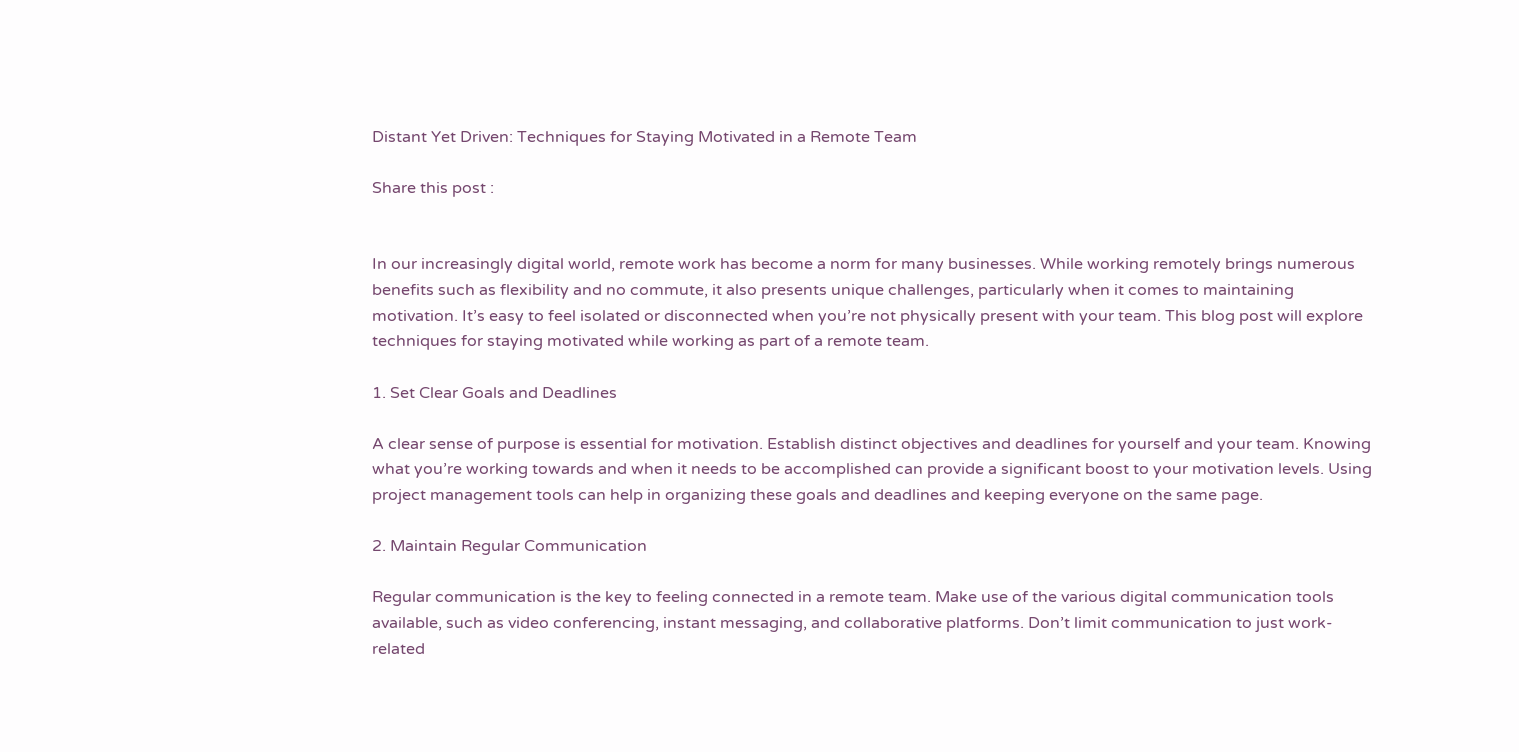Distant Yet Driven: Techniques for Staying Motivated in a Remote Team

Share this post :


In our increasingly digital world, remote work has become a norm for many businesses. While working remotely brings numerous benefits such as flexibility and no commute, it also presents unique challenges, particularly when it comes to maintaining motivation. It’s easy to feel isolated or disconnected when you’re not physically present with your team. This blog post will explore techniques for staying motivated while working as part of a remote team.

1. Set Clear Goals and Deadlines

A clear sense of purpose is essential for motivation. Establish distinct objectives and deadlines for yourself and your team. Knowing what you’re working towards and when it needs to be accomplished can provide a significant boost to your motivation levels. Using project management tools can help in organizing these goals and deadlines and keeping everyone on the same page.

2. Maintain Regular Communication

Regular communication is the key to feeling connected in a remote team. Make use of the various digital communication tools available, such as video conferencing, instant messaging, and collaborative platforms. Don’t limit communication to just work-related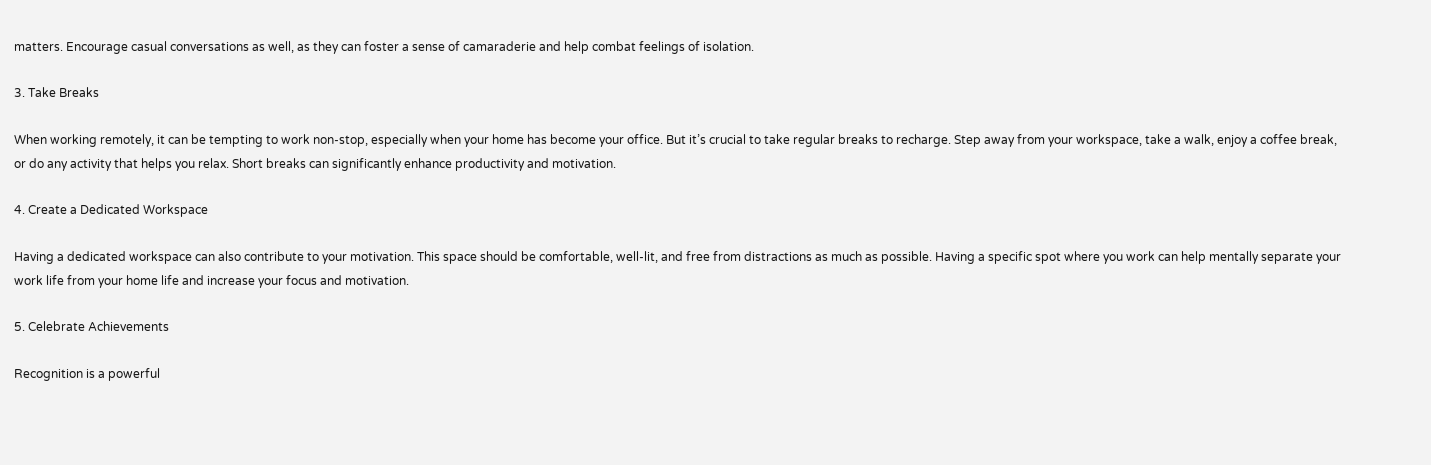matters. Encourage casual conversations as well, as they can foster a sense of camaraderie and help combat feelings of isolation.

3. Take Breaks

When working remotely, it can be tempting to work non-stop, especially when your home has become your office. But it’s crucial to take regular breaks to recharge. Step away from your workspace, take a walk, enjoy a coffee break, or do any activity that helps you relax. Short breaks can significantly enhance productivity and motivation.

4. Create a Dedicated Workspace

Having a dedicated workspace can also contribute to your motivation. This space should be comfortable, well-lit, and free from distractions as much as possible. Having a specific spot where you work can help mentally separate your work life from your home life and increase your focus and motivation.

5. Celebrate Achievements

Recognition is a powerful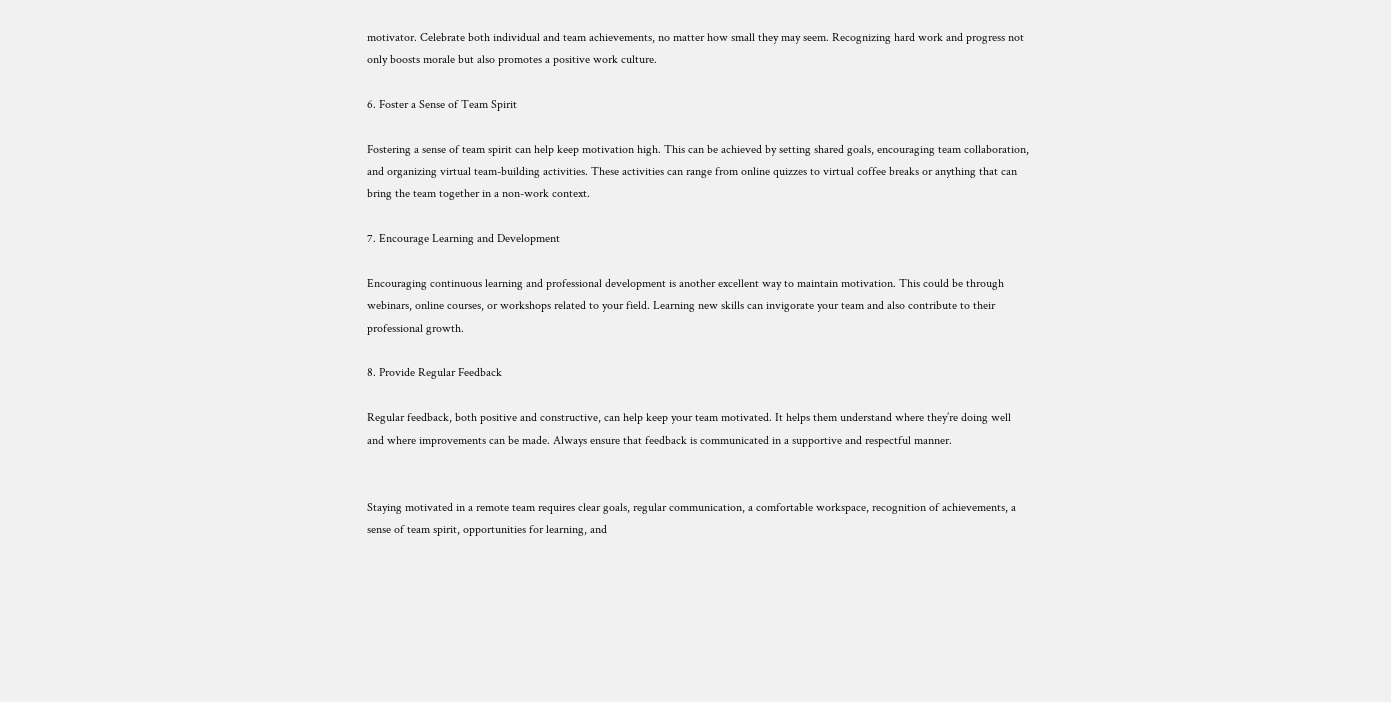motivator. Celebrate both individual and team achievements, no matter how small they may seem. Recognizing hard work and progress not only boosts morale but also promotes a positive work culture.

6. Foster a Sense of Team Spirit

Fostering a sense of team spirit can help keep motivation high. This can be achieved by setting shared goals, encouraging team collaboration, and organizing virtual team-building activities. These activities can range from online quizzes to virtual coffee breaks or anything that can bring the team together in a non-work context.

7. Encourage Learning and Development

Encouraging continuous learning and professional development is another excellent way to maintain motivation. This could be through webinars, online courses, or workshops related to your field. Learning new skills can invigorate your team and also contribute to their professional growth.

8. Provide Regular Feedback

Regular feedback, both positive and constructive, can help keep your team motivated. It helps them understand where they’re doing well and where improvements can be made. Always ensure that feedback is communicated in a supportive and respectful manner.


Staying motivated in a remote team requires clear goals, regular communication, a comfortable workspace, recognition of achievements, a sense of team spirit, opportunities for learning, and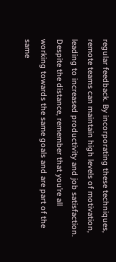regular feedback. By incorporating these techniques, remote teams can maintain high levels of motivation, leading to increased productivity and job satisfaction. Despite the distance, remember that you’re all working towards the same goals and are part of the same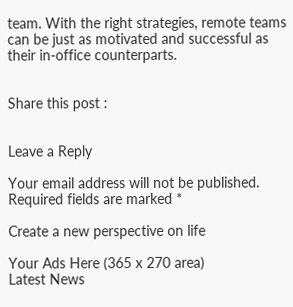team. With the right strategies, remote teams can be just as motivated and successful as their in-office counterparts.


Share this post :


Leave a Reply

Your email address will not be published. Required fields are marked *

Create a new perspective on life

Your Ads Here (365 x 270 area)
Latest News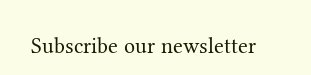Subscribe our newsletter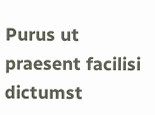Purus ut praesent facilisi dictumst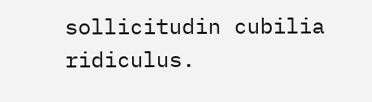sollicitudin cubilia ridiculus.